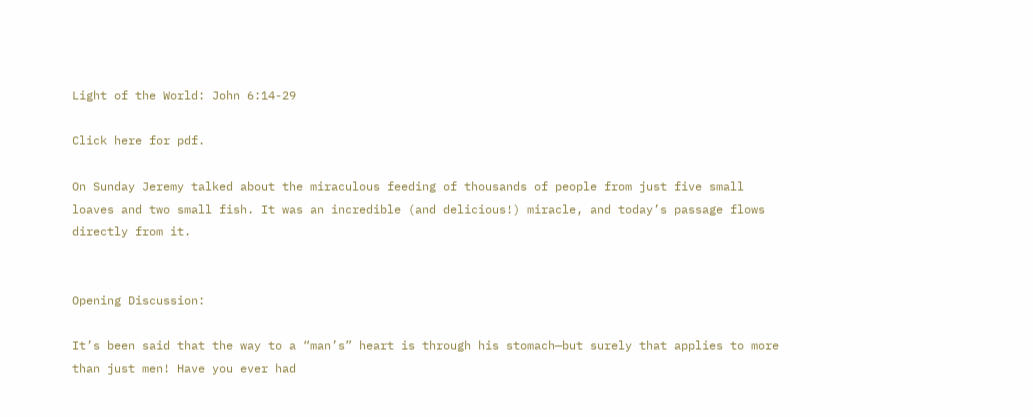Light of the World: John 6:14-29

Click here for pdf.

On Sunday Jeremy talked about the miraculous feeding of thousands of people from just five small loaves and two small fish. It was an incredible (and delicious!) miracle, and today’s passage flows directly from it.


Opening Discussion:

It’s been said that the way to a “man’s” heart is through his stomach—but surely that applies to more than just men! Have you ever had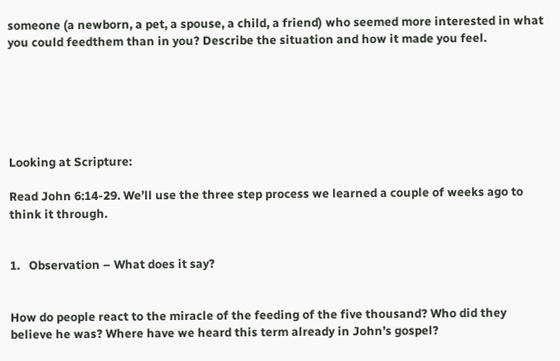someone (a newborn, a pet, a spouse, a child, a friend) who seemed more interested in what you could feedthem than in you? Describe the situation and how it made you feel.






Looking at Scripture:

Read John 6:14-29. We’ll use the three step process we learned a couple of weeks ago to think it through.


1.   Observation – What does it say?


How do people react to the miracle of the feeding of the five thousand? Who did they believe he was? Where have we heard this term already in John’s gospel?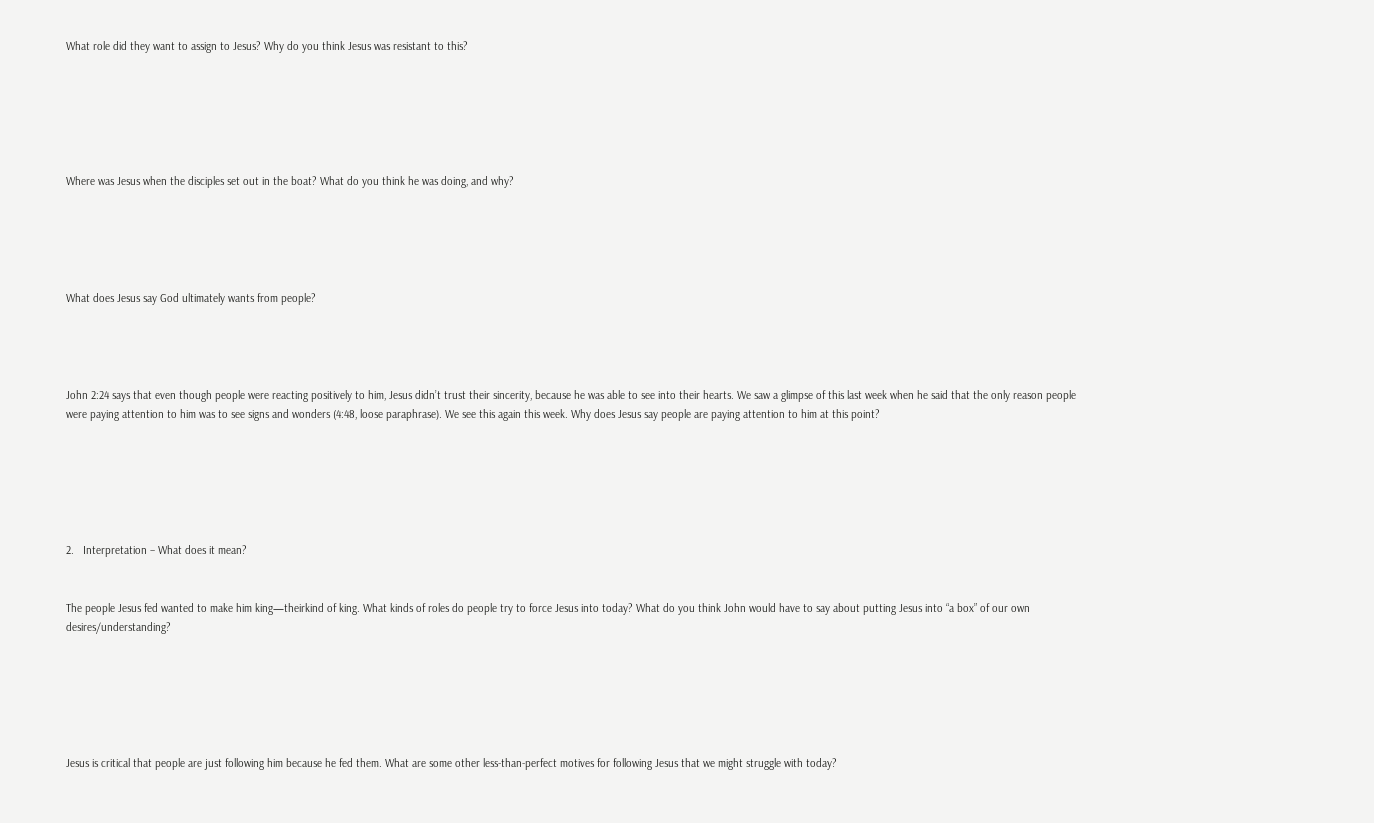What role did they want to assign to Jesus? Why do you think Jesus was resistant to this?






Where was Jesus when the disciples set out in the boat? What do you think he was doing, and why?





What does Jesus say God ultimately wants from people?




John 2:24 says that even though people were reacting positively to him, Jesus didn’t trust their sincerity, because he was able to see into their hearts. We saw a glimpse of this last week when he said that the only reason people were paying attention to him was to see signs and wonders (4:48, loose paraphrase). We see this again this week. Why does Jesus say people are paying attention to him at this point?






2.   Interpretation – What does it mean?


The people Jesus fed wanted to make him king—theirkind of king. What kinds of roles do people try to force Jesus into today? What do you think John would have to say about putting Jesus into “a box” of our own desires/understanding?






Jesus is critical that people are just following him because he fed them. What are some other less-than-perfect motives for following Jesus that we might struggle with today?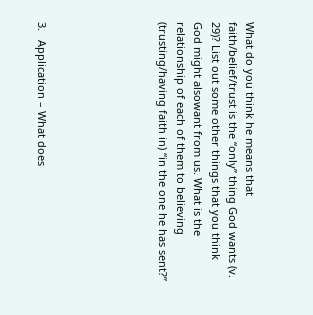What do you think he means that faith/belief/trust is the “only” thing God wants (v. 29)? List out some other things that you think God might alsowant from us. What is the relationship of each of them to believing (trusting/having faith in) “in the one he has sent?”






3.   Application – What does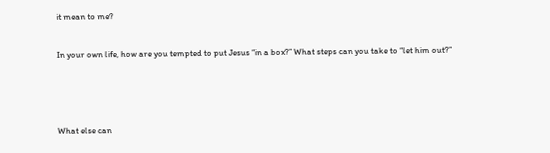it mean to me?


In your own life, how are you tempted to put Jesus “in a box?” What steps can you take to “let him out?”





What else can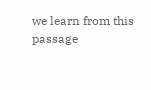we learn from this passage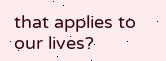that applies to our lives?